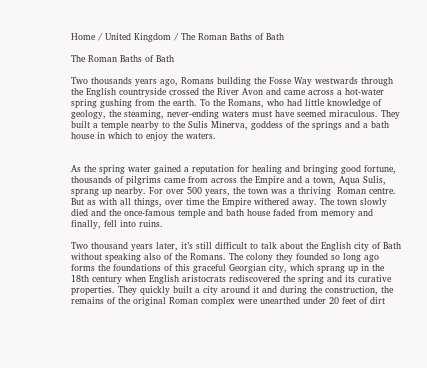Home / United Kingdom / The Roman Baths of Bath

The Roman Baths of Bath

Two thousands years ago, Romans building the Fosse Way westwards through the English countryside crossed the River Avon and came across a hot-water spring gushing from the earth. To the Romans, who had little knowledge of geology, the steaming, never-ending waters must have seemed miraculous. They built a temple nearby to the Sulis Minerva, goddess of the springs and a bath house in which to enjoy the waters.


As the spring water gained a reputation for healing and bringing good fortune, thousands of pilgrims came from across the Empire and a town, Aqua Sulis, sprang up nearby. For over 500 years, the town was a thriving  Roman centre. But as with all things, over time the Empire withered away. The town slowly died and the once-famous temple and bath house faded from memory and finally, fell into ruins.

Two thousand years later, it’s still difficult to talk about the English city of Bath without speaking also of the Romans. The colony they founded so long ago forms the foundations of this graceful Georgian city, which sprang up in the 18th century when English aristocrats rediscovered the spring and its curative properties. They quickly built a city around it and during the construction, the remains of the original Roman complex were unearthed under 20 feet of dirt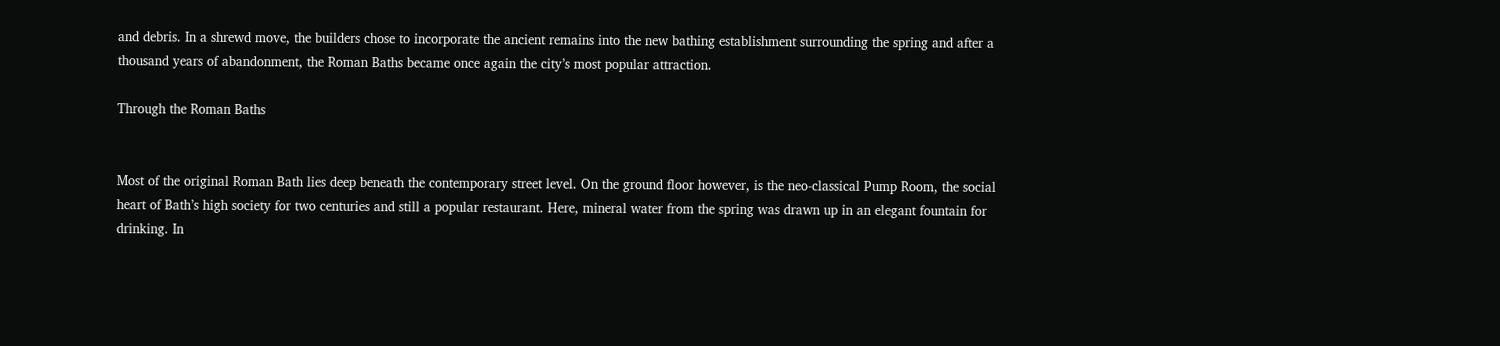and debris. In a shrewd move, the builders chose to incorporate the ancient remains into the new bathing establishment surrounding the spring and after a thousand years of abandonment, the Roman Baths became once again the city’s most popular attraction.

Through the Roman Baths


Most of the original Roman Bath lies deep beneath the contemporary street level. On the ground floor however, is the neo-classical Pump Room, the social heart of Bath’s high society for two centuries and still a popular restaurant. Here, mineral water from the spring was drawn up in an elegant fountain for drinking. In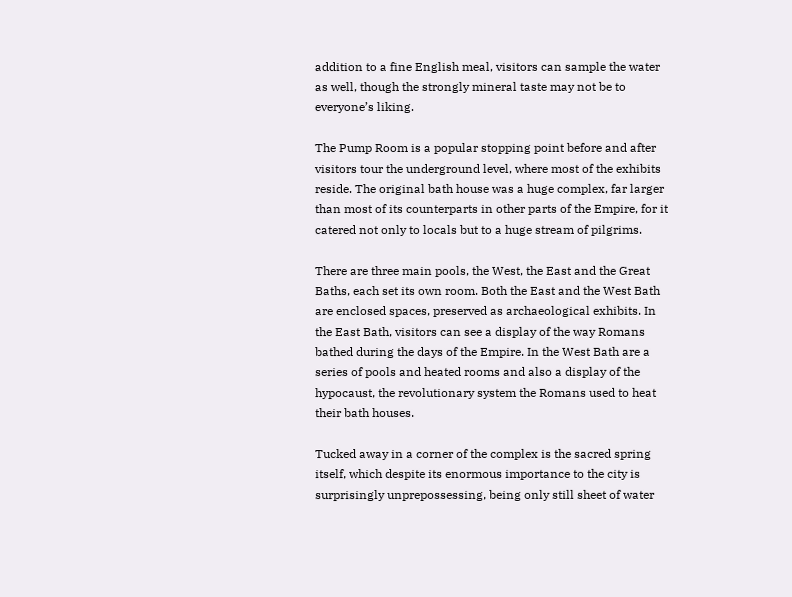addition to a fine English meal, visitors can sample the water as well, though the strongly mineral taste may not be to everyone’s liking.

The Pump Room is a popular stopping point before and after visitors tour the underground level, where most of the exhibits reside. The original bath house was a huge complex, far larger than most of its counterparts in other parts of the Empire, for it catered not only to locals but to a huge stream of pilgrims.

There are three main pools, the West, the East and the Great Baths, each set its own room. Both the East and the West Bath are enclosed spaces, preserved as archaeological exhibits. In the East Bath, visitors can see a display of the way Romans bathed during the days of the Empire. In the West Bath are a series of pools and heated rooms and also a display of the hypocaust, the revolutionary system the Romans used to heat their bath houses.

Tucked away in a corner of the complex is the sacred spring itself, which despite its enormous importance to the city is surprisingly unprepossessing, being only still sheet of water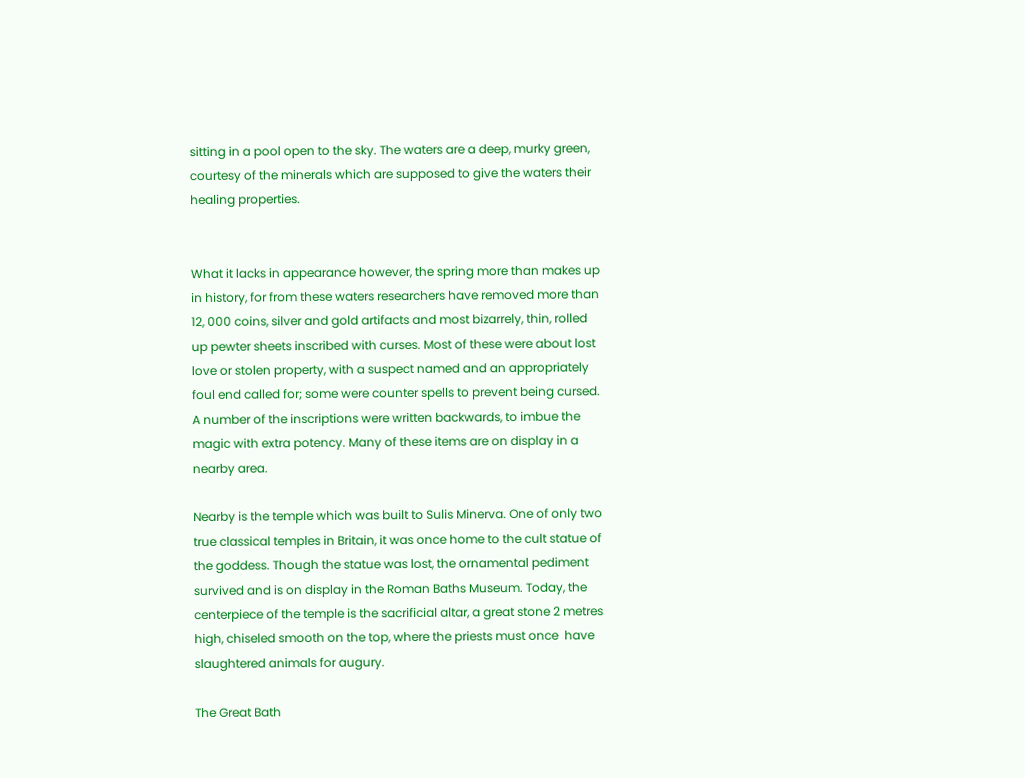sitting in a pool open to the sky. The waters are a deep, murky green, courtesy of the minerals which are supposed to give the waters their healing properties.


What it lacks in appearance however, the spring more than makes up in history, for from these waters researchers have removed more than 12, 000 coins, silver and gold artifacts and most bizarrely, thin, rolled up pewter sheets inscribed with curses. Most of these were about lost love or stolen property, with a suspect named and an appropriately foul end called for; some were counter spells to prevent being cursed. A number of the inscriptions were written backwards, to imbue the magic with extra potency. Many of these items are on display in a nearby area.

Nearby is the temple which was built to Sulis Minerva. One of only two true classical temples in Britain, it was once home to the cult statue of the goddess. Though the statue was lost, the ornamental pediment survived and is on display in the Roman Baths Museum. Today, the centerpiece of the temple is the sacrificial altar, a great stone 2 metres high, chiseled smooth on the top, where the priests must once  have slaughtered animals for augury.

The Great Bath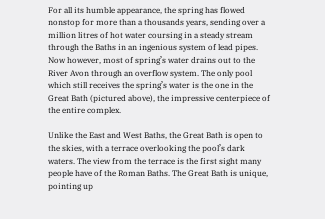For all its humble appearance, the spring has flowed nonstop for more than a thousands years, sending over a million litres of hot water coursing in a steady stream through the Baths in an ingenious system of lead pipes. Now however, most of spring’s water drains out to the River Avon through an overflow system. The only pool which still receives the spring’s water is the one in the Great Bath (pictured above), the impressive centerpiece of the entire complex.

Unlike the East and West Baths, the Great Bath is open to the skies, with a terrace overlooking the pool’s dark waters. The view from the terrace is the first sight many people have of the Roman Baths. The Great Bath is unique, pointing up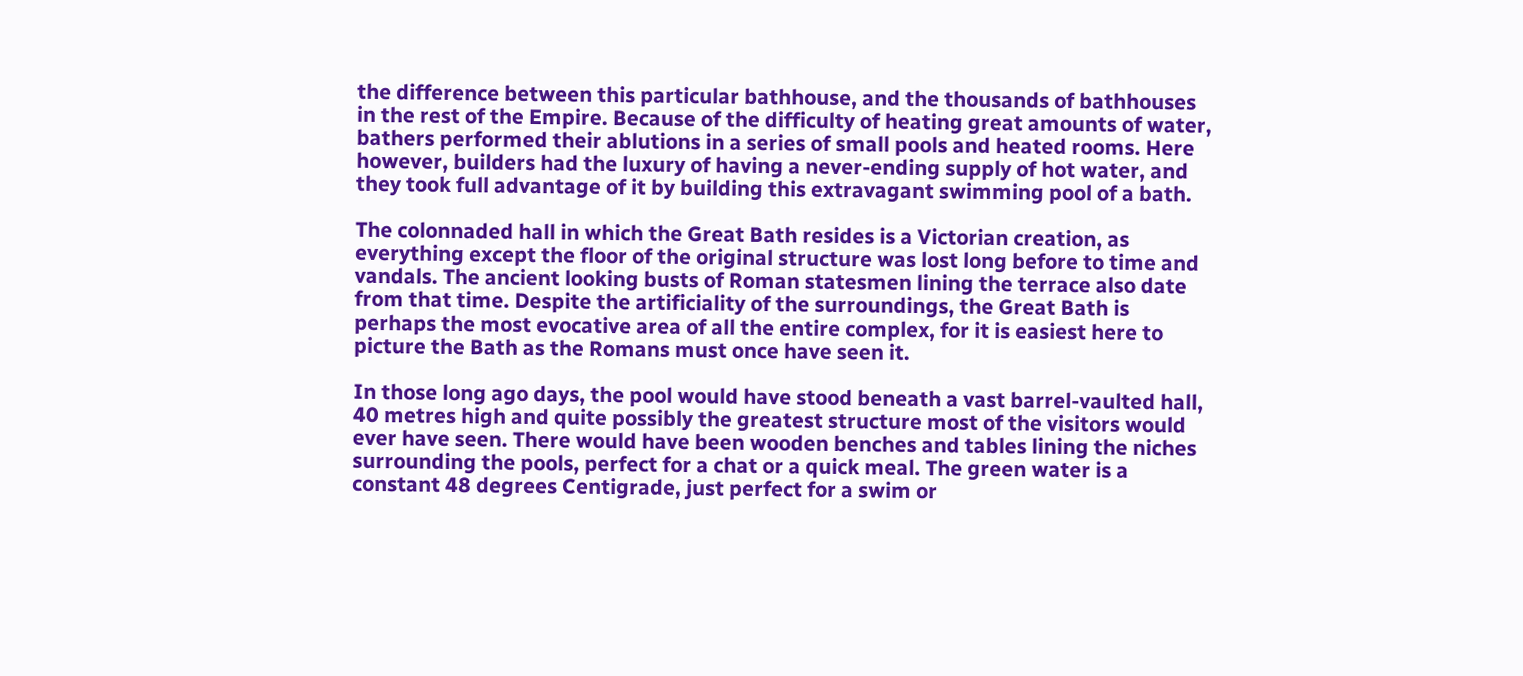the difference between this particular bathhouse, and the thousands of bathhouses in the rest of the Empire. Because of the difficulty of heating great amounts of water, bathers performed their ablutions in a series of small pools and heated rooms. Here however, builders had the luxury of having a never-ending supply of hot water, and they took full advantage of it by building this extravagant swimming pool of a bath.

The colonnaded hall in which the Great Bath resides is a Victorian creation, as everything except the floor of the original structure was lost long before to time and vandals. The ancient looking busts of Roman statesmen lining the terrace also date from that time. Despite the artificiality of the surroundings, the Great Bath is perhaps the most evocative area of all the entire complex, for it is easiest here to picture the Bath as the Romans must once have seen it.

In those long ago days, the pool would have stood beneath a vast barrel-vaulted hall, 40 metres high and quite possibly the greatest structure most of the visitors would ever have seen. There would have been wooden benches and tables lining the niches surrounding the pools, perfect for a chat or a quick meal. The green water is a constant 48 degrees Centigrade, just perfect for a swim or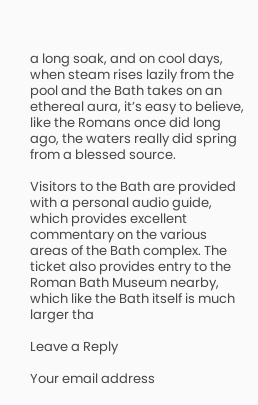a long soak, and on cool days, when steam rises lazily from the pool and the Bath takes on an ethereal aura, it’s easy to believe, like the Romans once did long ago, the waters really did spring from a blessed source.

Visitors to the Bath are provided with a personal audio guide, which provides excellent commentary on the various areas of the Bath complex. The ticket also provides entry to the Roman Bath Museum nearby, which like the Bath itself is much larger tha

Leave a Reply

Your email address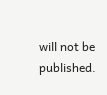will not be published.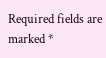Required fields are marked *